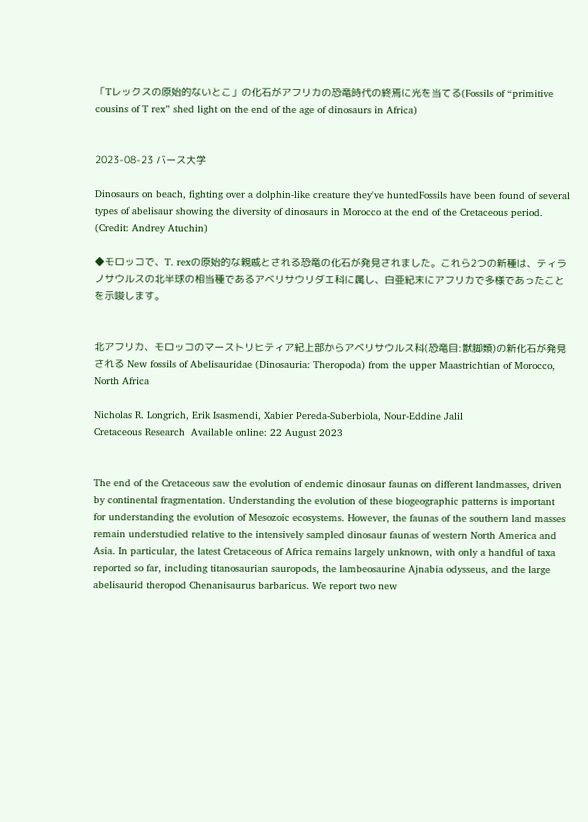「Tレックスの原始的ないとこ」の化石がアフリカの恐竜時代の終焉に光を当てる(Fossils of “primitive cousins of T rex” shed light on the end of the age of dinosaurs in Africa)


2023-08-23 バース大学

Dinosaurs on beach, fighting over a dolphin-like creature they've huntedFossils have been found of several types of abelisaur showing the diversity of dinosaurs in Morocco at the end of the Cretaceous period. (Credit: Andrey Atuchin)

◆モロッコで、T. rexの原始的な親戚とされる恐竜の化石が発見されました。これら2つの新種は、ティラノサウルスの北半球の相当種であるアベリサウリダエ科に属し、白亜紀末にアフリカで多様であったことを示唆します。


北アフリカ、モロッコのマーストリヒティア紀上部からアベリサウルス科(恐竜目:獣脚類)の新化石が発見される New fossils of Abelisauridae (Dinosauria: Theropoda) from the upper Maastrichtian of Morocco, North Africa

Nicholas R. Longrich, Erik Isasmendi, Xabier Pereda-Suberbiola, Nour-Eddine Jalil
Cretaceous Research  Available online: 22 August 2023


The end of the Cretaceous saw the evolution of endemic dinosaur faunas on different landmasses, driven by continental fragmentation. Understanding the evolution of these biogeographic patterns is important for understanding the evolution of Mesozoic ecosystems. However, the faunas of the southern land masses remain understudied relative to the intensively sampled dinosaur faunas of western North America and Asia. In particular, the latest Cretaceous of Africa remains largely unknown, with only a handful of taxa reported so far, including titanosaurian sauropods, the lambeosaurine Ajnabia odysseus, and the large abelisaurid theropod Chenanisaurus barbaricus. We report two new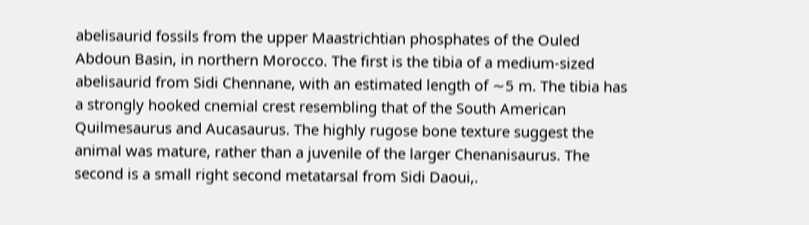abelisaurid fossils from the upper Maastrichtian phosphates of the Ouled Abdoun Basin, in northern Morocco. The first is the tibia of a medium-sized abelisaurid from Sidi Chennane, with an estimated length of ∼5 m. The tibia has a strongly hooked cnemial crest resembling that of the South American Quilmesaurus and Aucasaurus. The highly rugose bone texture suggest the animal was mature, rather than a juvenile of the larger Chenanisaurus. The second is a small right second metatarsal from Sidi Daoui,.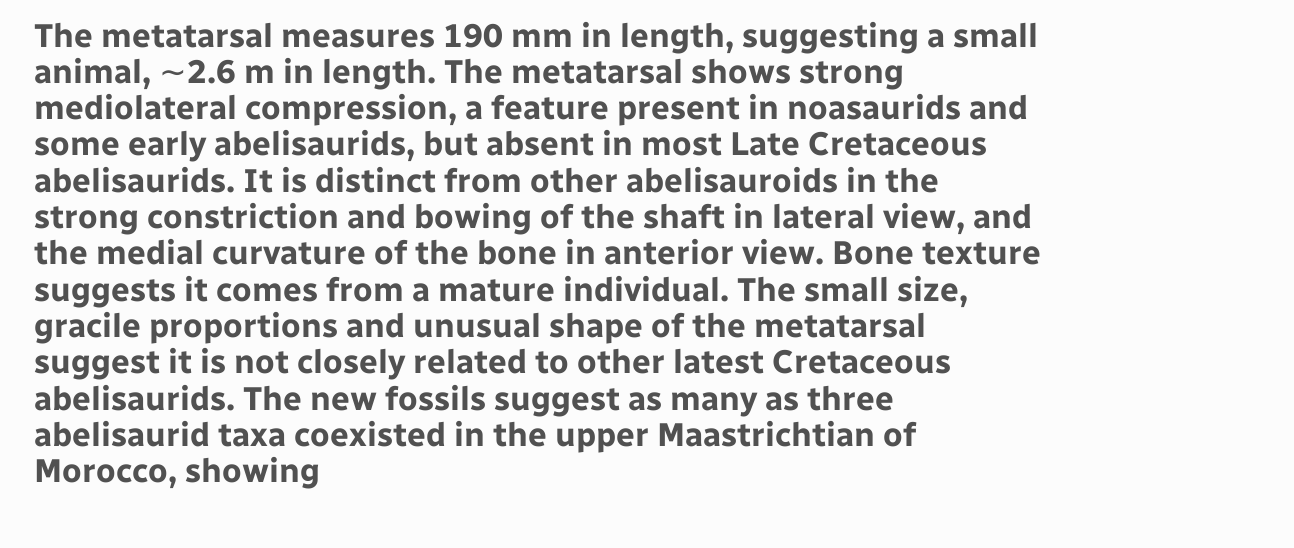The metatarsal measures 190 mm in length, suggesting a small animal, ∼2.6 m in length. The metatarsal shows strong mediolateral compression, a feature present in noasaurids and some early abelisaurids, but absent in most Late Cretaceous abelisaurids. It is distinct from other abelisauroids in the strong constriction and bowing of the shaft in lateral view, and the medial curvature of the bone in anterior view. Bone texture suggests it comes from a mature individual. The small size, gracile proportions and unusual shape of the metatarsal suggest it is not closely related to other latest Cretaceous abelisaurids. The new fossils suggest as many as three abelisaurid taxa coexisted in the upper Maastrichtian of Morocco, showing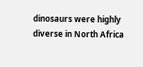dinosaurs were highly diverse in North Africa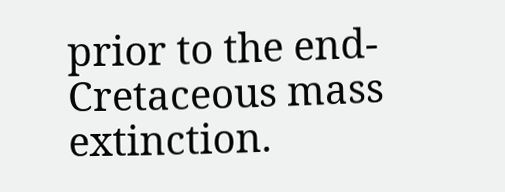prior to the end-Cretaceous mass extinction.